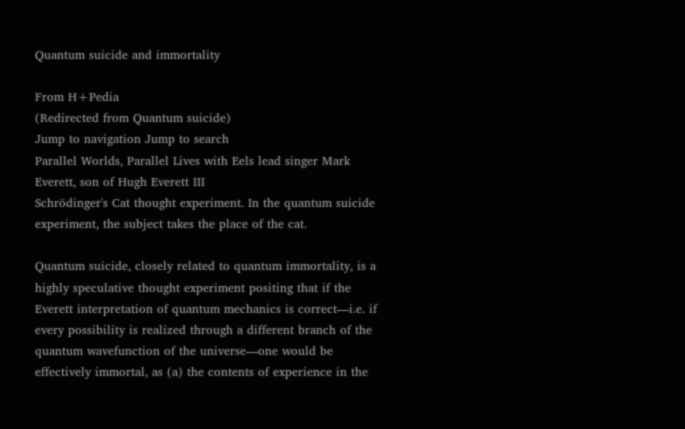Quantum suicide and immortality

From H+Pedia
(Redirected from Quantum suicide)
Jump to navigation Jump to search
Parallel Worlds, Parallel Lives with Eels lead singer Mark Everett, son of Hugh Everett III
Schrödinger's Cat thought experiment. In the quantum suicide experiment, the subject takes the place of the cat.

Quantum suicide, closely related to quantum immortality, is a highly speculative thought experiment positing that if the Everett interpretation of quantum mechanics is correct—i.e. if every possibility is realized through a different branch of the quantum wavefunction of the universe—one would be effectively immortal, as (a) the contents of experience in the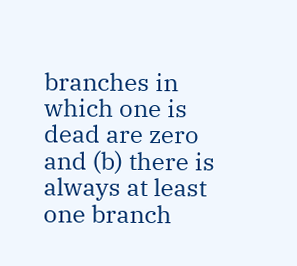branches in which one is dead are zero and (b) there is always at least one branch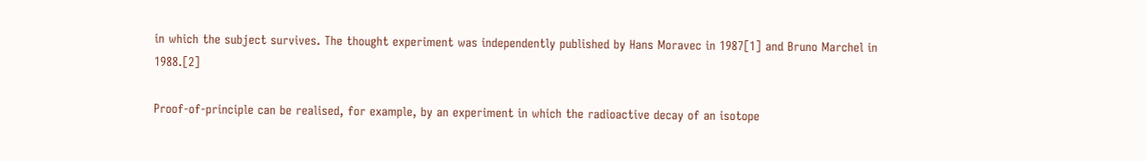in which the subject survives. The thought experiment was independently published by Hans Moravec in 1987[1] and Bruno Marchel in 1988.[2]

Proof-of-principle can be realised, for example, by an experiment in which the radioactive decay of an isotope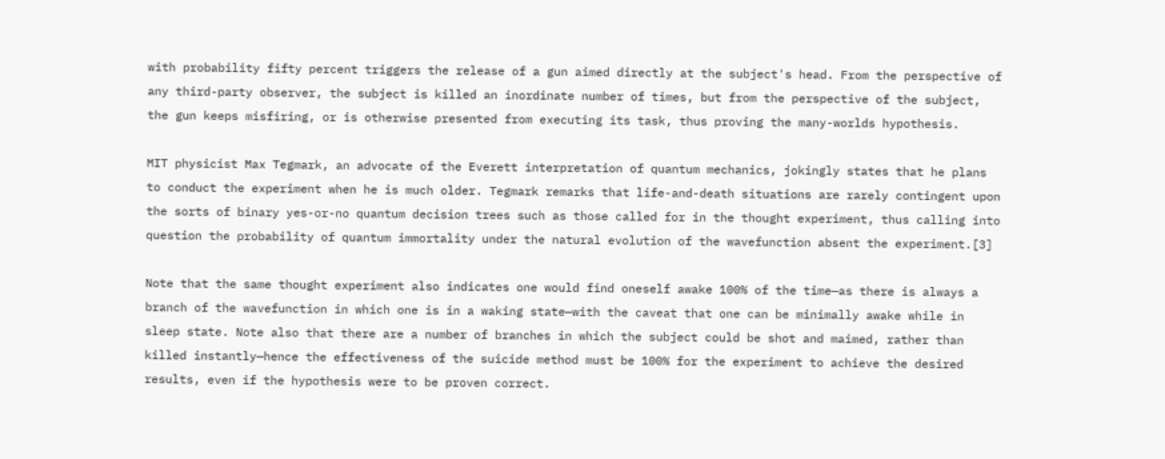with probability fifty percent triggers the release of a gun aimed directly at the subject's head. From the perspective of any third-party observer, the subject is killed an inordinate number of times, but from the perspective of the subject, the gun keeps misfiring, or is otherwise presented from executing its task, thus proving the many-worlds hypothesis.

MIT physicist Max Tegmark, an advocate of the Everett interpretation of quantum mechanics, jokingly states that he plans to conduct the experiment when he is much older. Tegmark remarks that life-and-death situations are rarely contingent upon the sorts of binary yes-or-no quantum decision trees such as those called for in the thought experiment, thus calling into question the probability of quantum immortality under the natural evolution of the wavefunction absent the experiment.[3]

Note that the same thought experiment also indicates one would find oneself awake 100% of the time—as there is always a branch of the wavefunction in which one is in a waking state—with the caveat that one can be minimally awake while in sleep state. Note also that there are a number of branches in which the subject could be shot and maimed, rather than killed instantly—hence the effectiveness of the suicide method must be 100% for the experiment to achieve the desired results, even if the hypothesis were to be proven correct.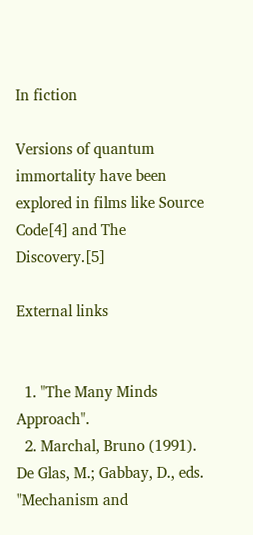In fiction

Versions of quantum immortality have been explored in films like Source Code[4] and The Discovery.[5]

External links


  1. "The Many Minds Approach".
  2. Marchal, Bruno (1991). De Glas, M.; Gabbay, D., eds. "Mechanism and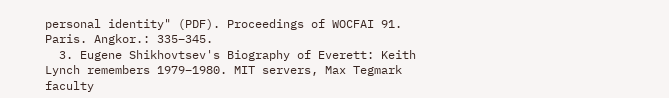personal identity" (PDF). Proceedings of WOCFAI 91. Paris. Angkor.: 335–345.
  3. Eugene Shikhovtsev's Biography of Everett: Keith Lynch remembers 1979–1980. MIT servers, Max Tegmark faculty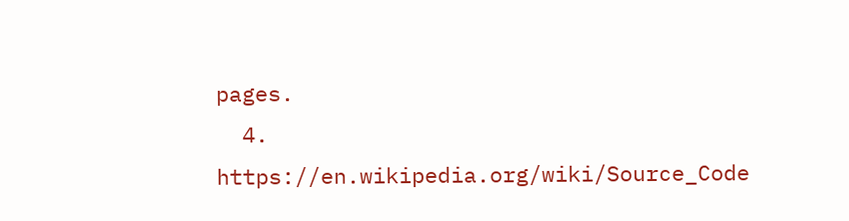pages.
  4. https://en.wikipedia.org/wiki/Source_Code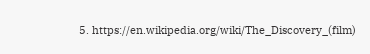5. https://en.wikipedia.org/wiki/The_Discovery_(film)